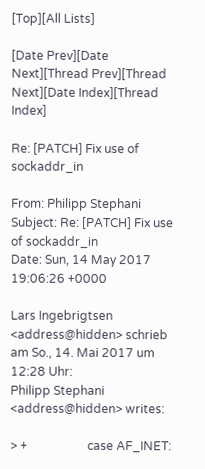[Top][All Lists]

[Date Prev][Date Next][Thread Prev][Thread Next][Date Index][Thread Index]

Re: [PATCH] Fix use of sockaddr_in

From: Philipp Stephani
Subject: Re: [PATCH] Fix use of sockaddr_in
Date: Sun, 14 May 2017 19:06:26 +0000

Lars Ingebrigtsen <address@hidden> schrieb am So., 14. Mai 2017 um 12:28 Uhr:
Philipp Stephani <address@hidden> writes:

> +                    case AF_INET: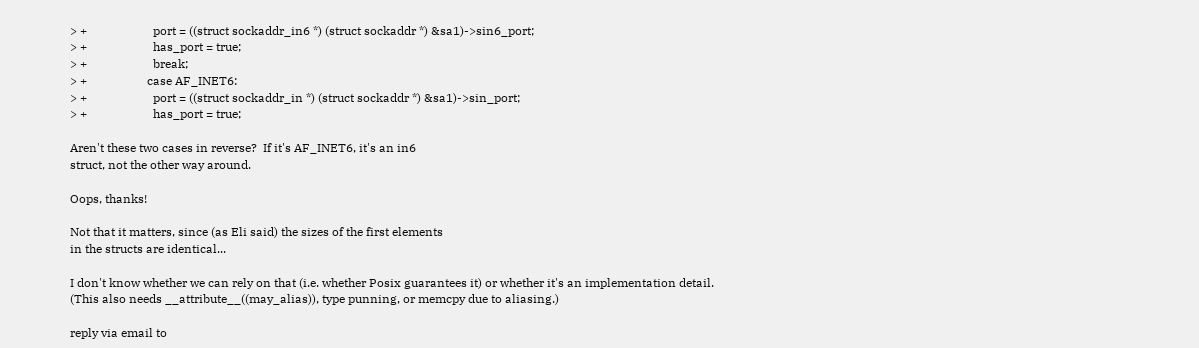> +                      port = ((struct sockaddr_in6 *) (struct sockaddr *) &sa1)->sin6_port;
> +                      has_port = true;
> +                      break;
> +                    case AF_INET6:
> +                      port = ((struct sockaddr_in *) (struct sockaddr *) &sa1)->sin_port;
> +                      has_port = true;

Aren't these two cases in reverse?  If it's AF_INET6, it's an in6
struct, not the other way around.

Oops, thanks!

Not that it matters, since (as Eli said) the sizes of the first elements
in the structs are identical...

I don't know whether we can rely on that (i.e. whether Posix guarantees it) or whether it's an implementation detail.
(This also needs __attribute__((may_alias)), type punning, or memcpy due to aliasing.)

reply via email to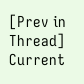[Prev in Thread] Current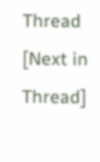Thread [Next in Thread]